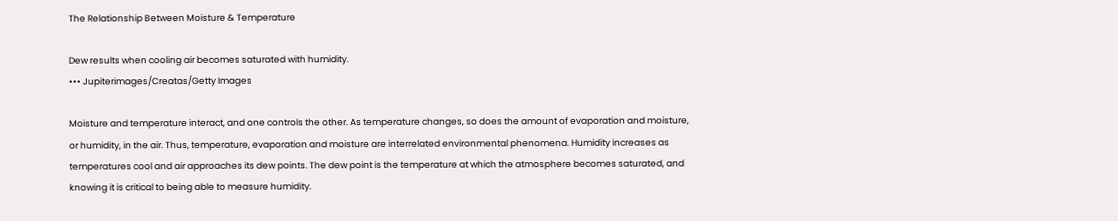The Relationship Between Moisture & Temperature

Dew results when cooling air becomes saturated with humidity.
••• Jupiterimages/Creatas/Getty Images

Moisture and temperature interact, and one controls the other. As temperature changes, so does the amount of evaporation and moisture, or humidity, in the air. Thus, temperature, evaporation and moisture are interrelated environmental phenomena. Humidity increases as temperatures cool and air approaches its dew points. The dew point is the temperature at which the atmosphere becomes saturated, and knowing it is critical to being able to measure humidity.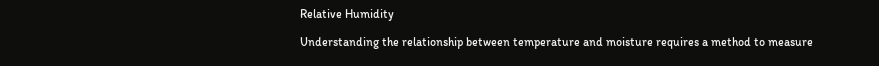Relative Humidity

Understanding the relationship between temperature and moisture requires a method to measure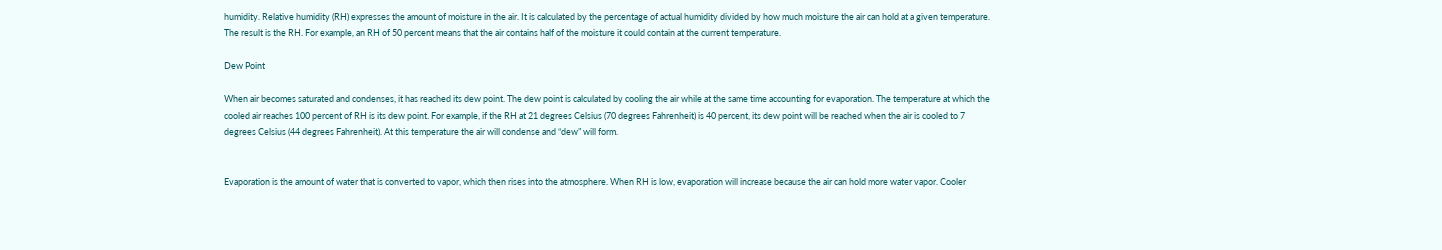humidity. Relative humidity (RH) expresses the amount of moisture in the air. It is calculated by the percentage of actual humidity divided by how much moisture the air can hold at a given temperature. The result is the RH. For example, an RH of 50 percent means that the air contains half of the moisture it could contain at the current temperature.

Dew Point

When air becomes saturated and condenses, it has reached its dew point. The dew point is calculated by cooling the air while at the same time accounting for evaporation. The temperature at which the cooled air reaches 100 percent of RH is its dew point. For example, if the RH at 21 degrees Celsius (70 degrees Fahrenheit) is 40 percent, its dew point will be reached when the air is cooled to 7 degrees Celsius (44 degrees Fahrenheit). At this temperature the air will condense and “dew” will form.


Evaporation is the amount of water that is converted to vapor, which then rises into the atmosphere. When RH is low, evaporation will increase because the air can hold more water vapor. Cooler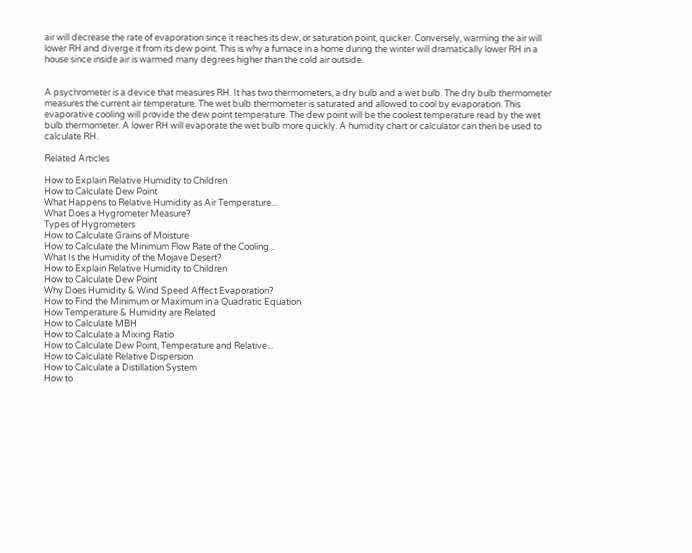air will decrease the rate of evaporation since it reaches its dew, or saturation point, quicker. Conversely, warming the air will lower RH and diverge it from its dew point. This is why a furnace in a home during the winter will dramatically lower RH in a house since inside air is warmed many degrees higher than the cold air outside.


A psychrometer is a device that measures RH. It has two thermometers, a dry bulb and a wet bulb. The dry bulb thermometer measures the current air temperature. The wet bulb thermometer is saturated and allowed to cool by evaporation. This evaporative cooling will provide the dew point temperature. The dew point will be the coolest temperature read by the wet bulb thermometer. A lower RH will evaporate the wet bulb more quickly. A humidity chart or calculator can then be used to calculate RH.

Related Articles

How to Explain Relative Humidity to Children
How to Calculate Dew Point
What Happens to Relative Humidity as Air Temperature...
What Does a Hygrometer Measure?
Types of Hygrometers
How to Calculate Grains of Moisture
How to Calculate the Minimum Flow Rate of the Cooling...
What Is the Humidity of the Mojave Desert?
How to Explain Relative Humidity to Children
How to Calculate Dew Point
Why Does Humidity & Wind Speed Affect Evaporation?
How to Find the Minimum or Maximum in a Quadratic Equation
How Temperature & Humidity are Related
How to Calculate MBH
How to Calculate a Mixing Ratio
How to Calculate Dew Point, Temperature and Relative...
How to Calculate Relative Dispersion
How to Calculate a Distillation System
How to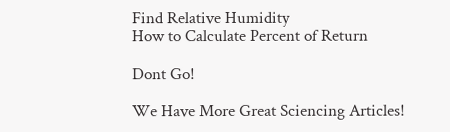Find Relative Humidity
How to Calculate Percent of Return

Dont Go!

We Have More Great Sciencing Articles!